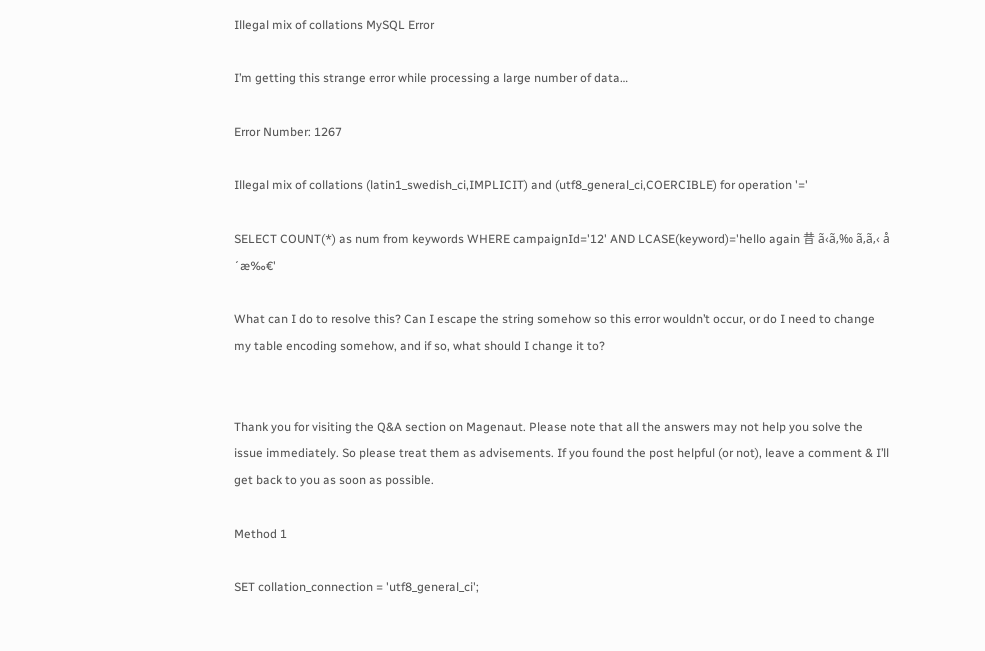Illegal mix of collations MySQL Error

I’m getting this strange error while processing a large number of data…

Error Number: 1267

Illegal mix of collations (latin1_swedish_ci,IMPLICIT) and (utf8_general_ci,COERCIBLE) for operation '='

SELECT COUNT(*) as num from keywords WHERE campaignId='12' AND LCASE(keyword)='hello again 昔 ã‹ã‚‰ ã‚ã‚‹ å ´æ‰€'

What can I do to resolve this? Can I escape the string somehow so this error wouldn’t occur, or do I need to change my table encoding somehow, and if so, what should I change it to?


Thank you for visiting the Q&A section on Magenaut. Please note that all the answers may not help you solve the issue immediately. So please treat them as advisements. If you found the post helpful (or not), leave a comment & I’ll get back to you as soon as possible.

Method 1

SET collation_connection = 'utf8_general_ci';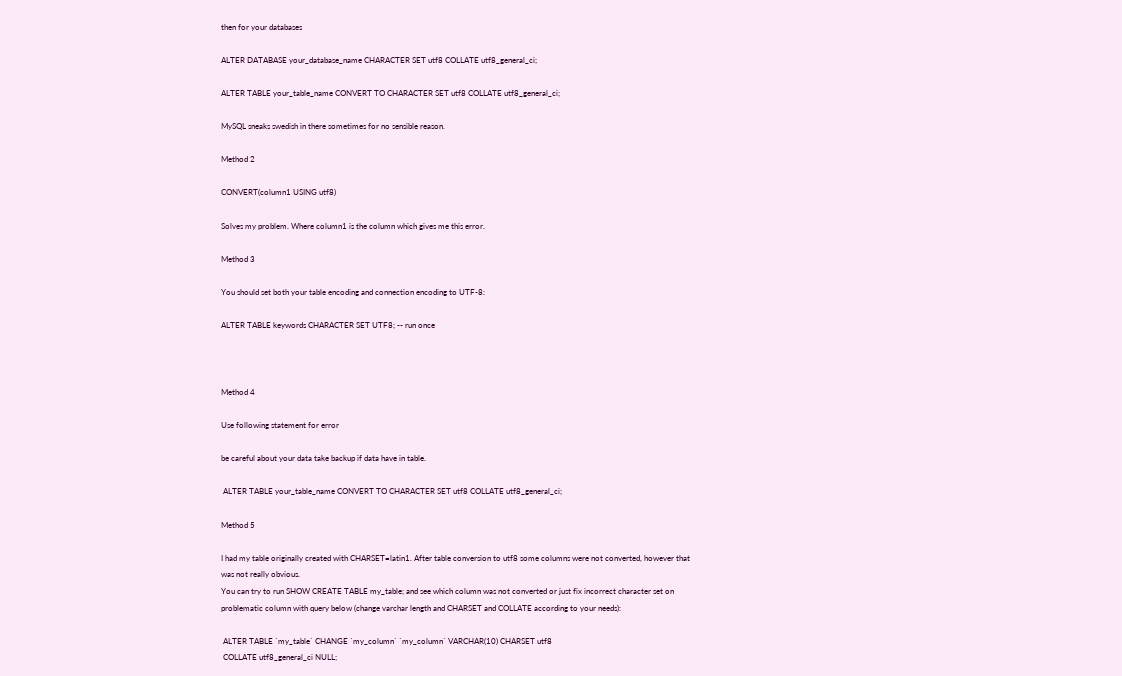then for your databases

ALTER DATABASE your_database_name CHARACTER SET utf8 COLLATE utf8_general_ci;

ALTER TABLE your_table_name CONVERT TO CHARACTER SET utf8 COLLATE utf8_general_ci;

MySQL sneaks swedish in there sometimes for no sensible reason.

Method 2

CONVERT(column1 USING utf8)

Solves my problem. Where column1 is the column which gives me this error.

Method 3

You should set both your table encoding and connection encoding to UTF-8:

ALTER TABLE keywords CHARACTER SET UTF8; -- run once



Method 4

Use following statement for error

be careful about your data take backup if data have in table.

 ALTER TABLE your_table_name CONVERT TO CHARACTER SET utf8 COLLATE utf8_general_ci;

Method 5

I had my table originally created with CHARSET=latin1. After table conversion to utf8 some columns were not converted, however that was not really obvious.
You can try to run SHOW CREATE TABLE my_table; and see which column was not converted or just fix incorrect character set on problematic column with query below (change varchar length and CHARSET and COLLATE according to your needs):

 ALTER TABLE `my_table` CHANGE `my_column` `my_column` VARCHAR(10) CHARSET utf8
 COLLATE utf8_general_ci NULL;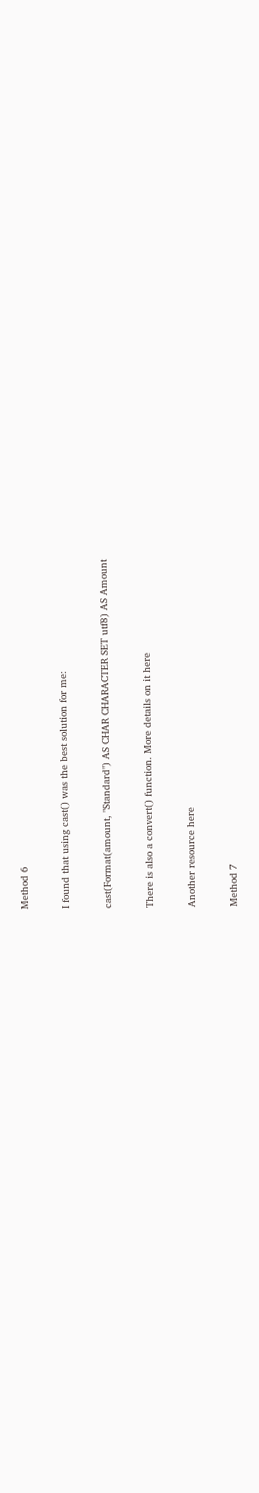Method 6

I found that using cast() was the best solution for me:

cast(Format(amount, "Standard") AS CHAR CHARACTER SET utf8) AS Amount

There is also a convert() function. More details on it here

Another resource here

Method 7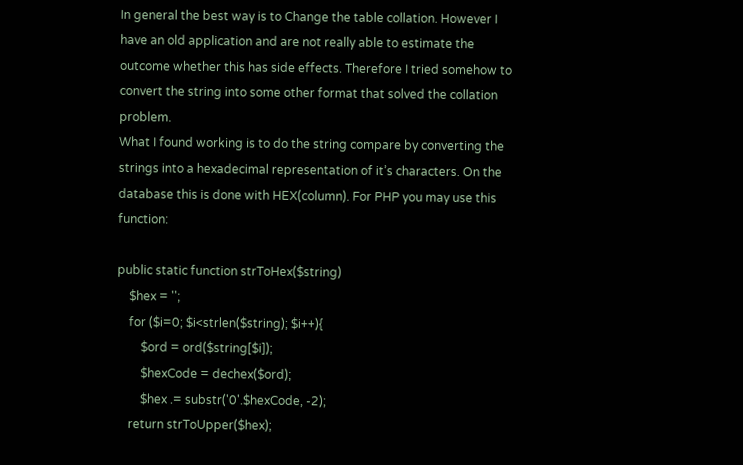In general the best way is to Change the table collation. However I have an old application and are not really able to estimate the outcome whether this has side effects. Therefore I tried somehow to convert the string into some other format that solved the collation problem.
What I found working is to do the string compare by converting the strings into a hexadecimal representation of it’s characters. On the database this is done with HEX(column). For PHP you may use this function:

public static function strToHex($string)
    $hex = '';
    for ($i=0; $i<strlen($string); $i++){
        $ord = ord($string[$i]);
        $hexCode = dechex($ord);
        $hex .= substr('0'.$hexCode, -2);
    return strToUpper($hex);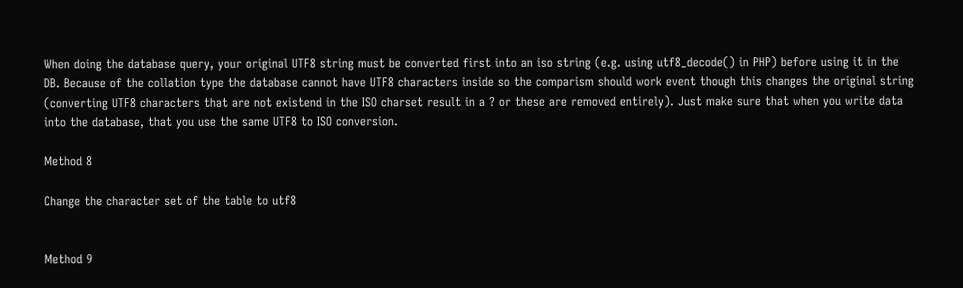When doing the database query, your original UTF8 string must be converted first into an iso string (e.g. using utf8_decode() in PHP) before using it in the DB. Because of the collation type the database cannot have UTF8 characters inside so the comparism should work event though this changes the original string (converting UTF8 characters that are not existend in the ISO charset result in a ? or these are removed entirely). Just make sure that when you write data into the database, that you use the same UTF8 to ISO conversion.

Method 8

Change the character set of the table to utf8


Method 9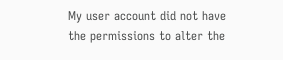My user account did not have the permissions to alter the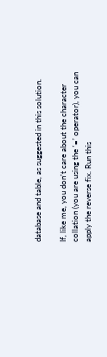database and table, as suggested in this solution.

If, like me, you don’t care about the character collation (you are using the ‘=’ operator), you can apply the reverse fix. Run this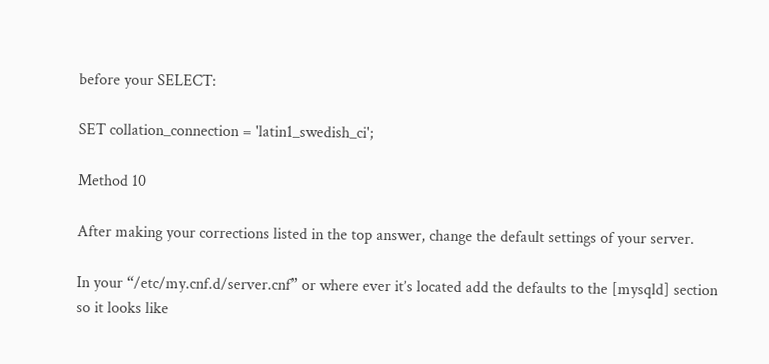before your SELECT:

SET collation_connection = 'latin1_swedish_ci';

Method 10

After making your corrections listed in the top answer, change the default settings of your server.

In your “/etc/my.cnf.d/server.cnf” or where ever it’s located add the defaults to the [mysqld] section so it looks like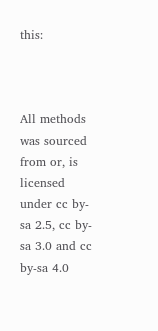this:



All methods was sourced from or, is licensed under cc by-sa 2.5, cc by-sa 3.0 and cc by-sa 4.0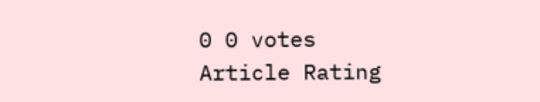0 0 votes
Article Rating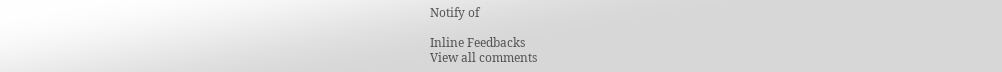Notify of

Inline Feedbacks
View all comments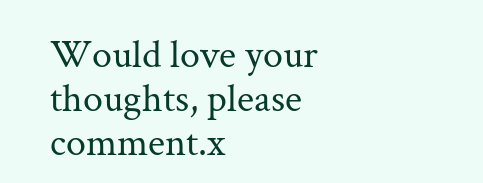Would love your thoughts, please comment.x